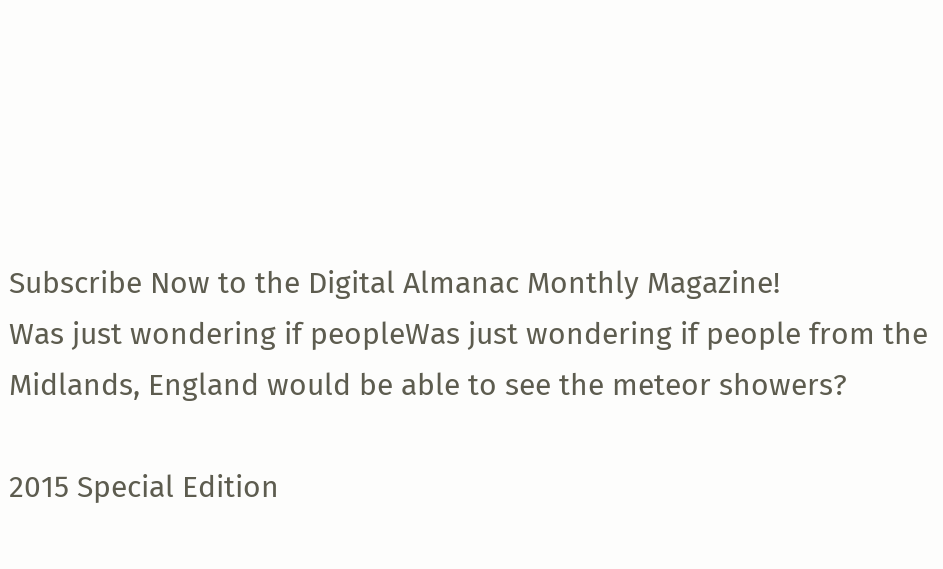Subscribe Now to the Digital Almanac Monthly Magazine!
Was just wondering if peopleWas just wondering if people from the Midlands, England would be able to see the meteor showers?

2015 Special Edition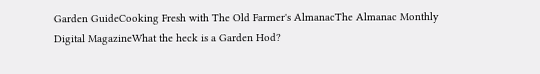Garden GuideCooking Fresh with The Old Farmer's AlmanacThe Almanac Monthly Digital MagazineWhat the heck is a Garden Hod?